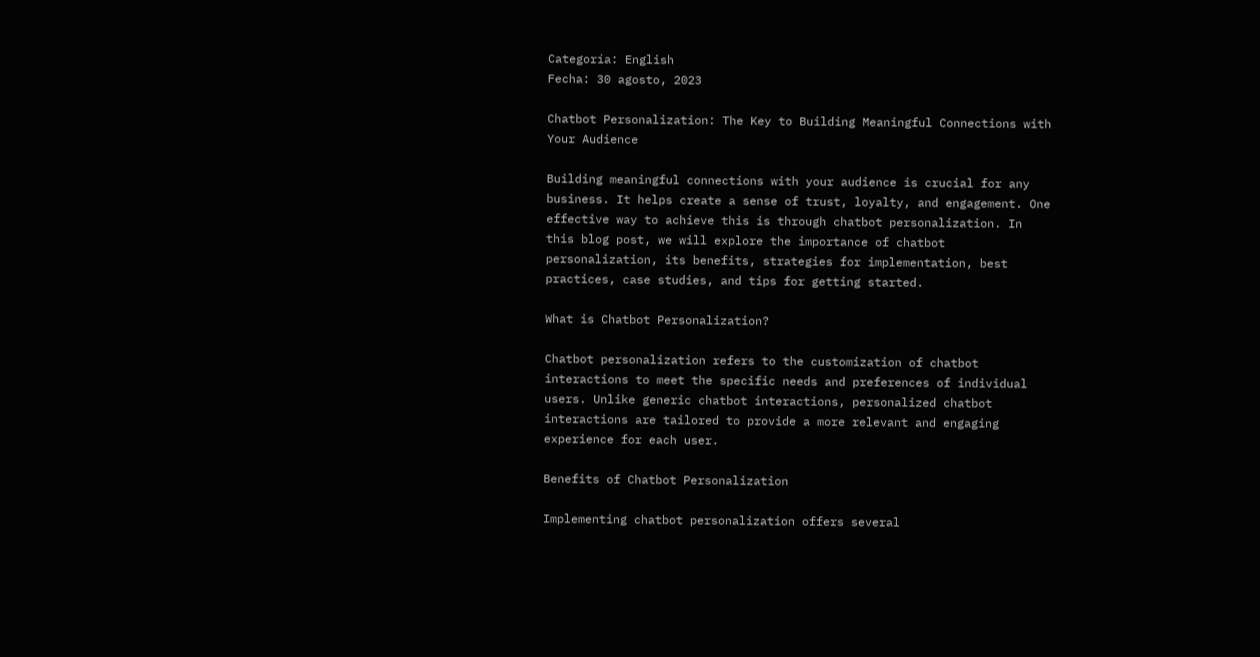Categoría: English
Fecha: 30 agosto, 2023

Chatbot Personalization: The Key to Building Meaningful Connections with Your Audience

Building meaningful connections with your audience is crucial for any business. It helps create a sense of trust, loyalty, and engagement. One effective way to achieve this is through chatbot personalization. In this blog post, we will explore the importance of chatbot personalization, its benefits, strategies for implementation, best practices, case studies, and tips for getting started.

What is Chatbot Personalization?

Chatbot personalization refers to the customization of chatbot interactions to meet the specific needs and preferences of individual users. Unlike generic chatbot interactions, personalized chatbot interactions are tailored to provide a more relevant and engaging experience for each user.

Benefits of Chatbot Personalization

Implementing chatbot personalization offers several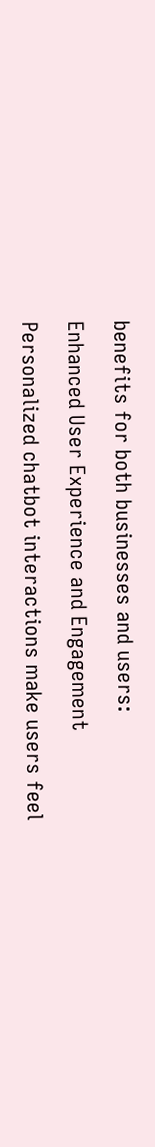benefits for both businesses and users:

Enhanced User Experience and Engagement

Personalized chatbot interactions make users feel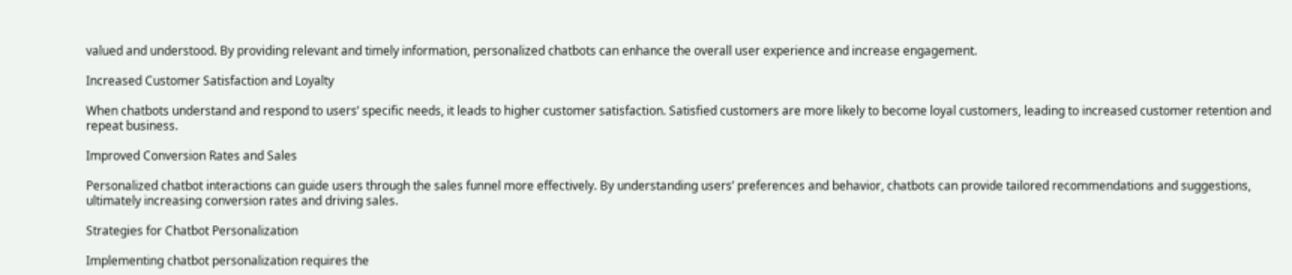valued and understood. By providing relevant and timely information, personalized chatbots can enhance the overall user experience and increase engagement.

Increased Customer Satisfaction and Loyalty

When chatbots understand and respond to users’ specific needs, it leads to higher customer satisfaction. Satisfied customers are more likely to become loyal customers, leading to increased customer retention and repeat business.

Improved Conversion Rates and Sales

Personalized chatbot interactions can guide users through the sales funnel more effectively. By understanding users’ preferences and behavior, chatbots can provide tailored recommendations and suggestions, ultimately increasing conversion rates and driving sales.

Strategies for Chatbot Personalization

Implementing chatbot personalization requires the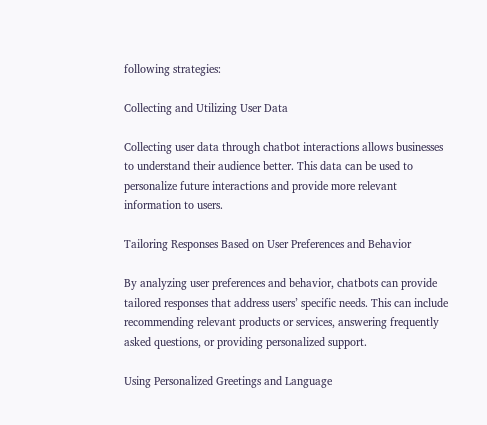following strategies:

Collecting and Utilizing User Data

Collecting user data through chatbot interactions allows businesses to understand their audience better. This data can be used to personalize future interactions and provide more relevant information to users.

Tailoring Responses Based on User Preferences and Behavior

By analyzing user preferences and behavior, chatbots can provide tailored responses that address users’ specific needs. This can include recommending relevant products or services, answering frequently asked questions, or providing personalized support.

Using Personalized Greetings and Language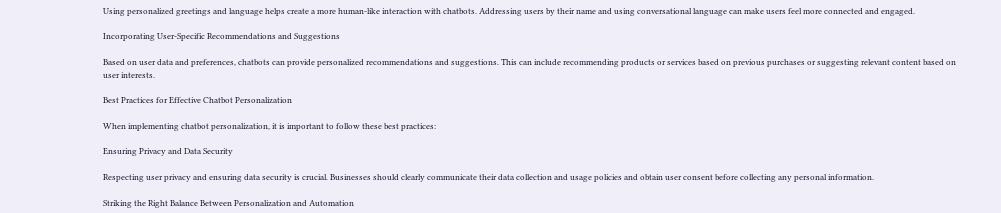Using personalized greetings and language helps create a more human-like interaction with chatbots. Addressing users by their name and using conversational language can make users feel more connected and engaged.

Incorporating User-Specific Recommendations and Suggestions

Based on user data and preferences, chatbots can provide personalized recommendations and suggestions. This can include recommending products or services based on previous purchases or suggesting relevant content based on user interests.

Best Practices for Effective Chatbot Personalization

When implementing chatbot personalization, it is important to follow these best practices:

Ensuring Privacy and Data Security

Respecting user privacy and ensuring data security is crucial. Businesses should clearly communicate their data collection and usage policies and obtain user consent before collecting any personal information.

Striking the Right Balance Between Personalization and Automation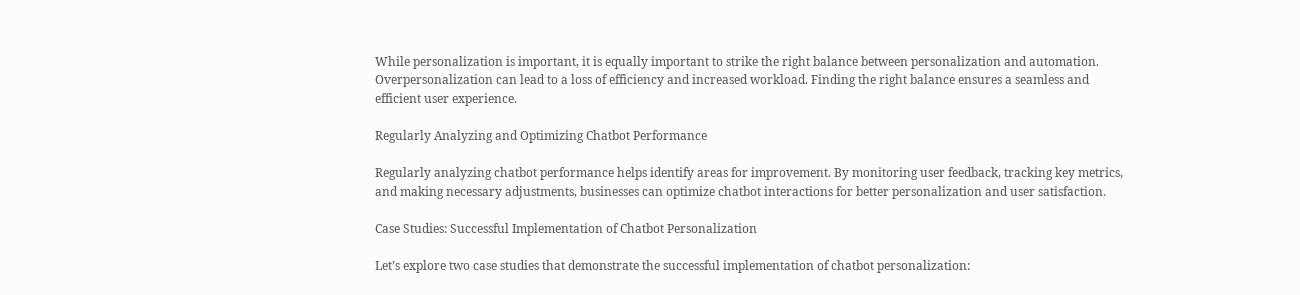While personalization is important, it is equally important to strike the right balance between personalization and automation. Overpersonalization can lead to a loss of efficiency and increased workload. Finding the right balance ensures a seamless and efficient user experience.

Regularly Analyzing and Optimizing Chatbot Performance

Regularly analyzing chatbot performance helps identify areas for improvement. By monitoring user feedback, tracking key metrics, and making necessary adjustments, businesses can optimize chatbot interactions for better personalization and user satisfaction.

Case Studies: Successful Implementation of Chatbot Personalization

Let’s explore two case studies that demonstrate the successful implementation of chatbot personalization: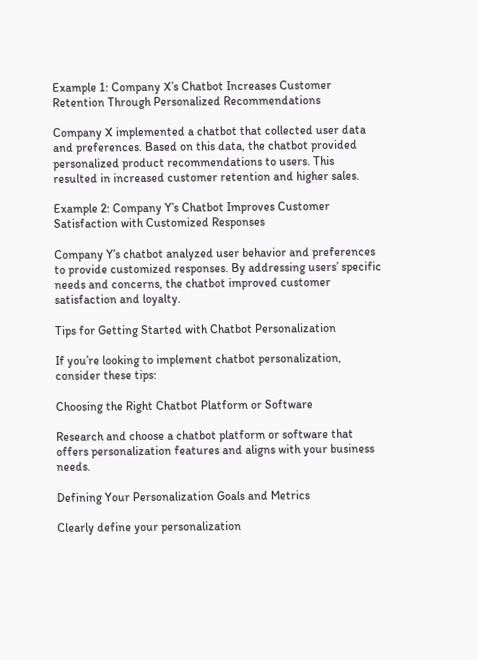Example 1: Company X’s Chatbot Increases Customer Retention Through Personalized Recommendations

Company X implemented a chatbot that collected user data and preferences. Based on this data, the chatbot provided personalized product recommendations to users. This resulted in increased customer retention and higher sales.

Example 2: Company Y’s Chatbot Improves Customer Satisfaction with Customized Responses

Company Y’s chatbot analyzed user behavior and preferences to provide customized responses. By addressing users’ specific needs and concerns, the chatbot improved customer satisfaction and loyalty.

Tips for Getting Started with Chatbot Personalization

If you’re looking to implement chatbot personalization, consider these tips:

Choosing the Right Chatbot Platform or Software

Research and choose a chatbot platform or software that offers personalization features and aligns with your business needs.

Defining Your Personalization Goals and Metrics

Clearly define your personalization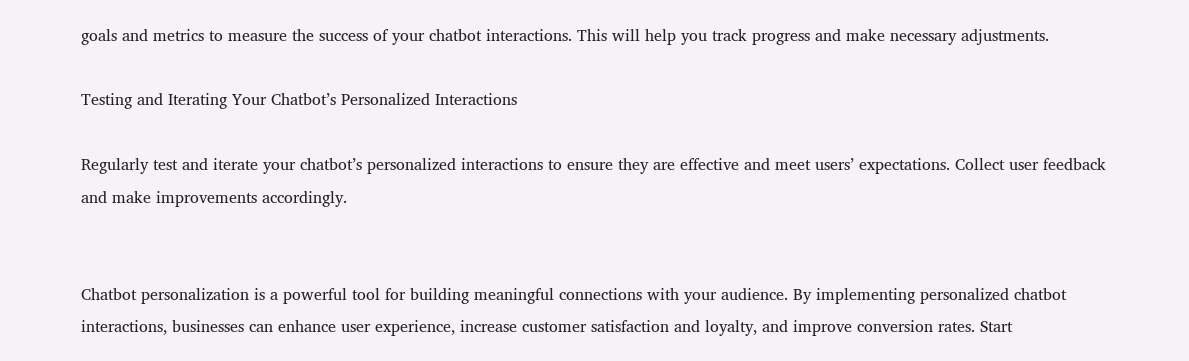goals and metrics to measure the success of your chatbot interactions. This will help you track progress and make necessary adjustments.

Testing and Iterating Your Chatbot’s Personalized Interactions

Regularly test and iterate your chatbot’s personalized interactions to ensure they are effective and meet users’ expectations. Collect user feedback and make improvements accordingly.


Chatbot personalization is a powerful tool for building meaningful connections with your audience. By implementing personalized chatbot interactions, businesses can enhance user experience, increase customer satisfaction and loyalty, and improve conversion rates. Start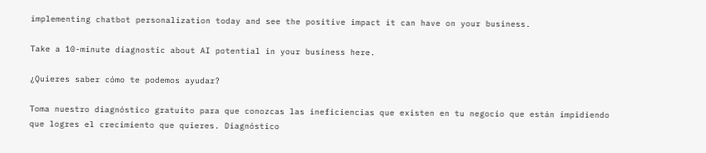implementing chatbot personalization today and see the positive impact it can have on your business.

Take a 10-minute diagnostic about AI potential in your business here.

¿Quieres saber cómo te podemos ayudar?

Toma nuestro diagnóstico gratuito para que conozcas las ineficiencias que existen en tu negocio que están impidiendo que logres el crecimiento que quieres. Diagnóstico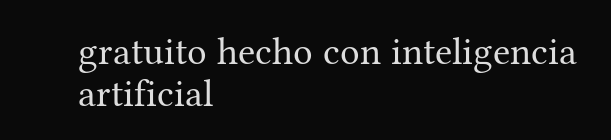gratuito hecho con inteligencia artificial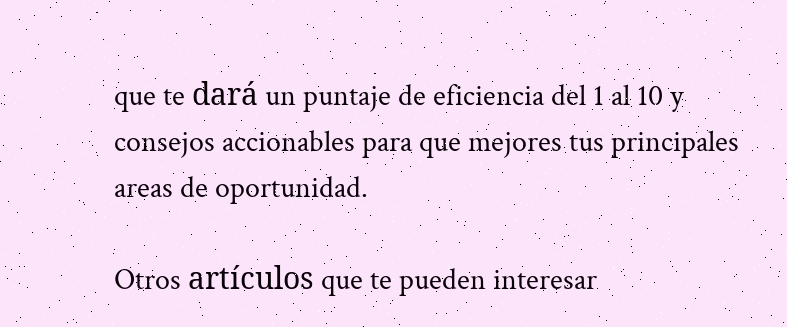que te dará un puntaje de eficiencia del 1 al 10 y consejos accionables para que mejores tus principales areas de oportunidad.

Otros artículos que te pueden interesar